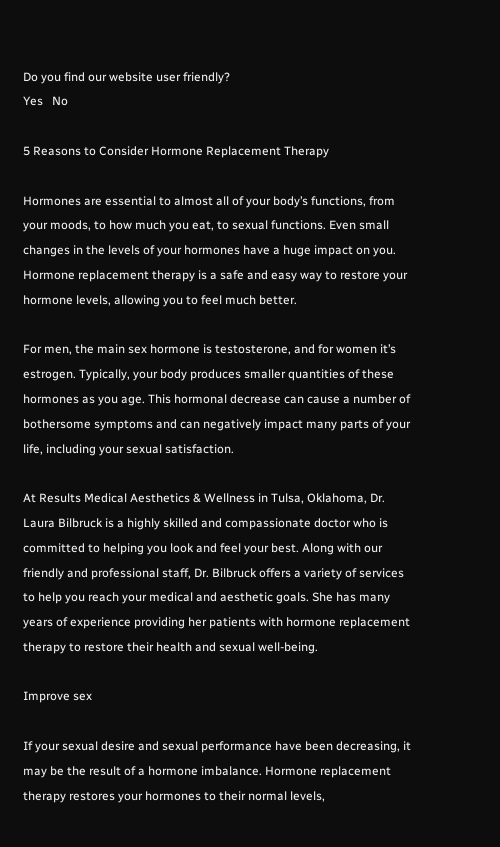Do you find our website user friendly?
Yes   No

5 Reasons to Consider Hormone Replacement Therapy

Hormones are essential to almost all of your body’s functions, from your moods, to how much you eat, to sexual functions. Even small changes in the levels of your hormones have a huge impact on you. Hormone replacement therapy is a safe and easy way to restore your hormone levels, allowing you to feel much better.

For men, the main sex hormone is testosterone, and for women it’s estrogen. Typically, your body produces smaller quantities of these hormones as you age. This hormonal decrease can cause a number of bothersome symptoms and can negatively impact many parts of your life, including your sexual satisfaction.

At Results Medical Aesthetics & Wellness in Tulsa, Oklahoma, Dr. Laura Bilbruck is a highly skilled and compassionate doctor who is committed to helping you look and feel your best. Along with our friendly and professional staff, Dr. Bilbruck offers a variety of services to help you reach your medical and aesthetic goals. She has many years of experience providing her patients with hormone replacement therapy to restore their health and sexual well-being.

Improve sex

If your sexual desire and sexual performance have been decreasing, it may be the result of a hormone imbalance. Hormone replacement therapy restores your hormones to their normal levels,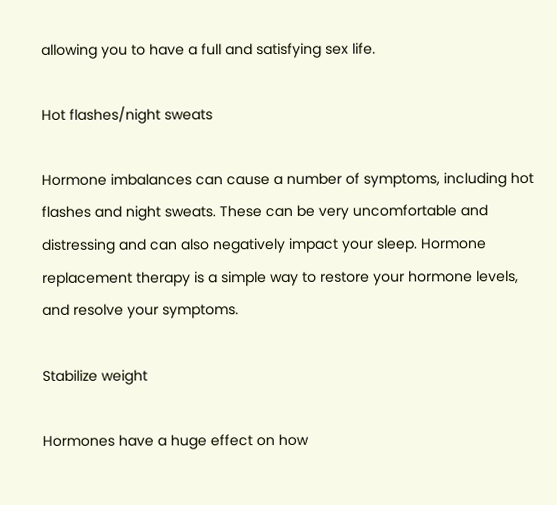allowing you to have a full and satisfying sex life.

Hot flashes/night sweats

Hormone imbalances can cause a number of symptoms, including hot flashes and night sweats. These can be very uncomfortable and distressing and can also negatively impact your sleep. Hormone replacement therapy is a simple way to restore your hormone levels, and resolve your symptoms.

Stabilize weight

Hormones have a huge effect on how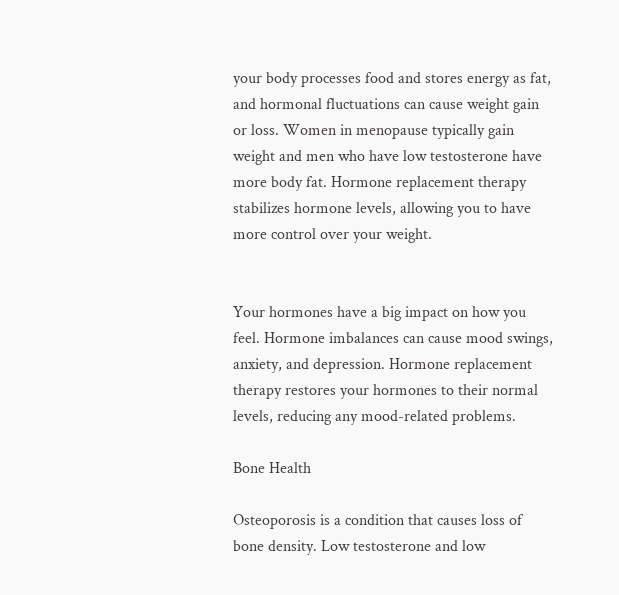your body processes food and stores energy as fat, and hormonal fluctuations can cause weight gain or loss. Women in menopause typically gain weight and men who have low testosterone have more body fat. Hormone replacement therapy stabilizes hormone levels, allowing you to have more control over your weight.


Your hormones have a big impact on how you feel. Hormone imbalances can cause mood swings, anxiety, and depression. Hormone replacement therapy restores your hormones to their normal levels, reducing any mood-related problems.

Bone Health

Osteoporosis is a condition that causes loss of bone density. Low testosterone and low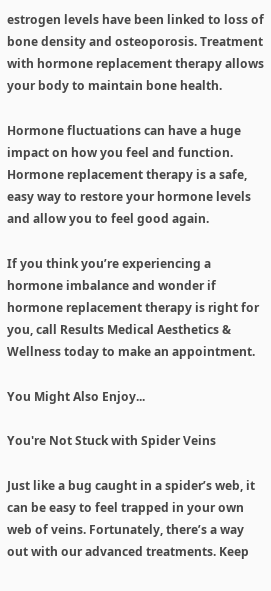estrogen levels have been linked to loss of bone density and osteoporosis. Treatment with hormone replacement therapy allows your body to maintain bone health.

Hormone fluctuations can have a huge impact on how you feel and function. Hormone replacement therapy is a safe, easy way to restore your hormone levels and allow you to feel good again.

If you think you’re experiencing a hormone imbalance and wonder if hormone replacement therapy is right for you, call Results Medical Aesthetics & Wellness today to make an appointment.

You Might Also Enjoy...

You're Not Stuck with Spider Veins

Just like a bug caught in a spider’s web, it can be easy to feel trapped in your own web of veins. Fortunately, there’s a way out with our advanced treatments. Keep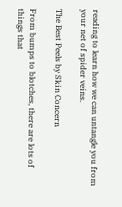reading to learn how we can untangle you from your net of spider veins.

The Best Peels by Skin Concern

From bumps to blotches, there are lots of things that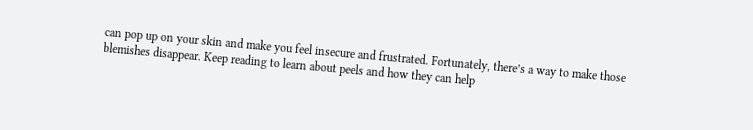can pop up on your skin and make you feel insecure and frustrated. Fortunately, there’s a way to make those blemishes disappear. Keep reading to learn about peels and how they can help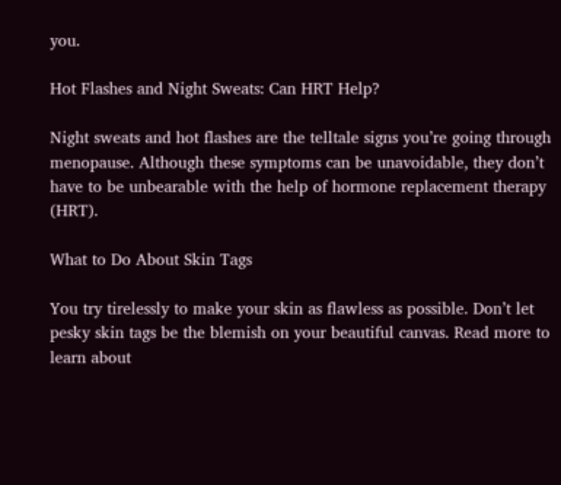you.

Hot Flashes and Night Sweats: Can HRT Help?

Night sweats and hot flashes are the telltale signs you’re going through menopause. Although these symptoms can be unavoidable, they don’t have to be unbearable with the help of hormone replacement therapy (HRT).

What to Do About Skin Tags

You try tirelessly to make your skin as flawless as possible. Don’t let pesky skin tags be the blemish on your beautiful canvas. Read more to learn about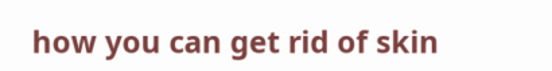how you can get rid of skin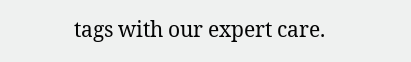tags with our expert care.